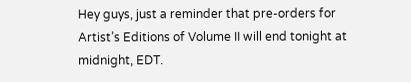Hey guys, just a reminder that pre-orders for Artist’s Editions of Volume II will end tonight at midnight, EDT.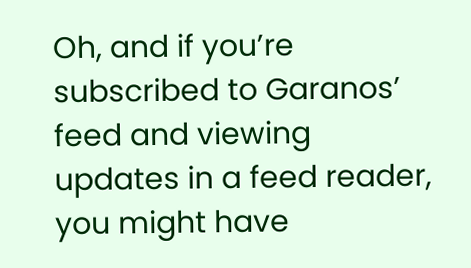Oh, and if you’re subscribed to Garanos’ feed and viewing updates in a feed reader, you might have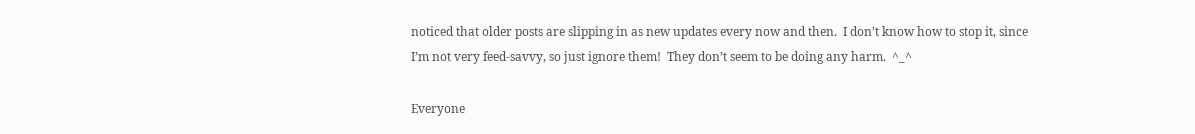noticed that older posts are slipping in as new updates every now and then.  I don’t know how to stop it, since I’m not very feed-savvy, so just ignore them!  They don’t seem to be doing any harm.  ^_^

Everyone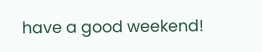have a good weekend!